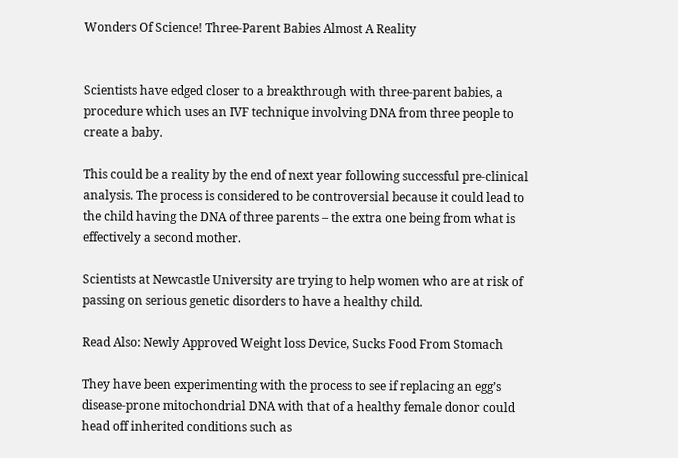Wonders Of Science! Three-Parent Babies Almost A Reality


Scientists have edged closer to a breakthrough with three-parent babies, a procedure which uses an IVF technique involving DNA from three people to create a baby.

This could be a reality by the end of next year following successful pre-clinical analysis. The process is considered to be controversial because it could lead to the child having the DNA of three parents – the extra one being from what is effectively a second mother.

Scientists at Newcastle University are trying to help women who are at risk of passing on serious genetic disorders to have a healthy child.

Read Also: Newly Approved Weight loss Device, Sucks Food From Stomach

They have been experimenting with the process to see if replacing an egg’s disease-prone mitochondrial DNA with that of a healthy female donor could head off inherited conditions such as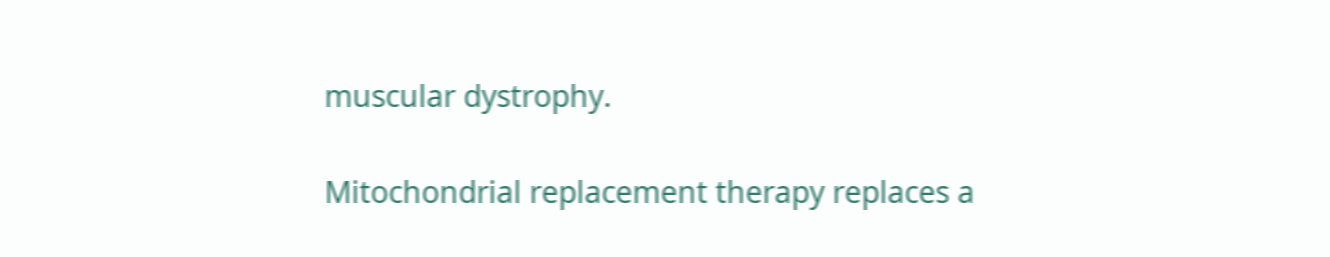muscular dystrophy.

Mitochondrial replacement therapy replaces a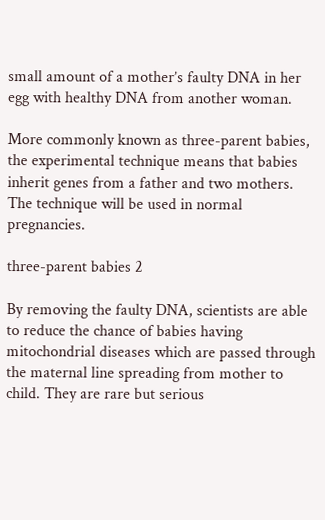small amount of a mother’s faulty DNA in her egg with healthy DNA from another woman.

More commonly known as three-parent babies, the experimental technique means that babies inherit genes from a father and two mothers. The technique will be used in normal pregnancies.

three-parent babies 2

By removing the faulty DNA, scientists are able to reduce the chance of babies having mitochondrial diseases which are passed through the maternal line spreading from mother to child. They are rare but serious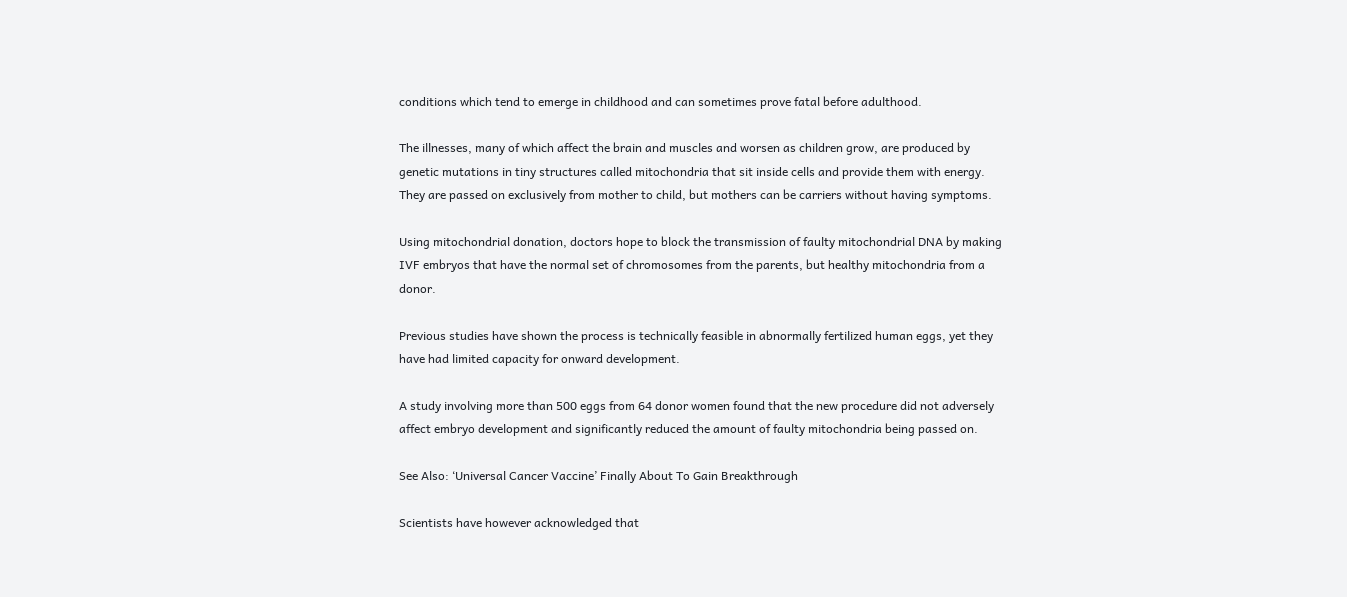conditions which tend to emerge in childhood and can sometimes prove fatal before adulthood.

The illnesses, many of which affect the brain and muscles and worsen as children grow, are produced by genetic mutations in tiny structures called mitochondria that sit inside cells and provide them with energy. They are passed on exclusively from mother to child, but mothers can be carriers without having symptoms.

Using mitochondrial donation, doctors hope to block the transmission of faulty mitochondrial DNA by making IVF embryos that have the normal set of chromosomes from the parents, but healthy mitochondria from a donor.

Previous studies have shown the process is technically feasible in abnormally fertilized human eggs, yet they have had limited capacity for onward development.

A study involving more than 500 eggs from 64 donor women found that the new procedure did not adversely affect embryo development and significantly reduced the amount of faulty mitochondria being passed on.

See Also: ‘Universal Cancer Vaccine’ Finally About To Gain Breakthrough

Scientists have however acknowledged that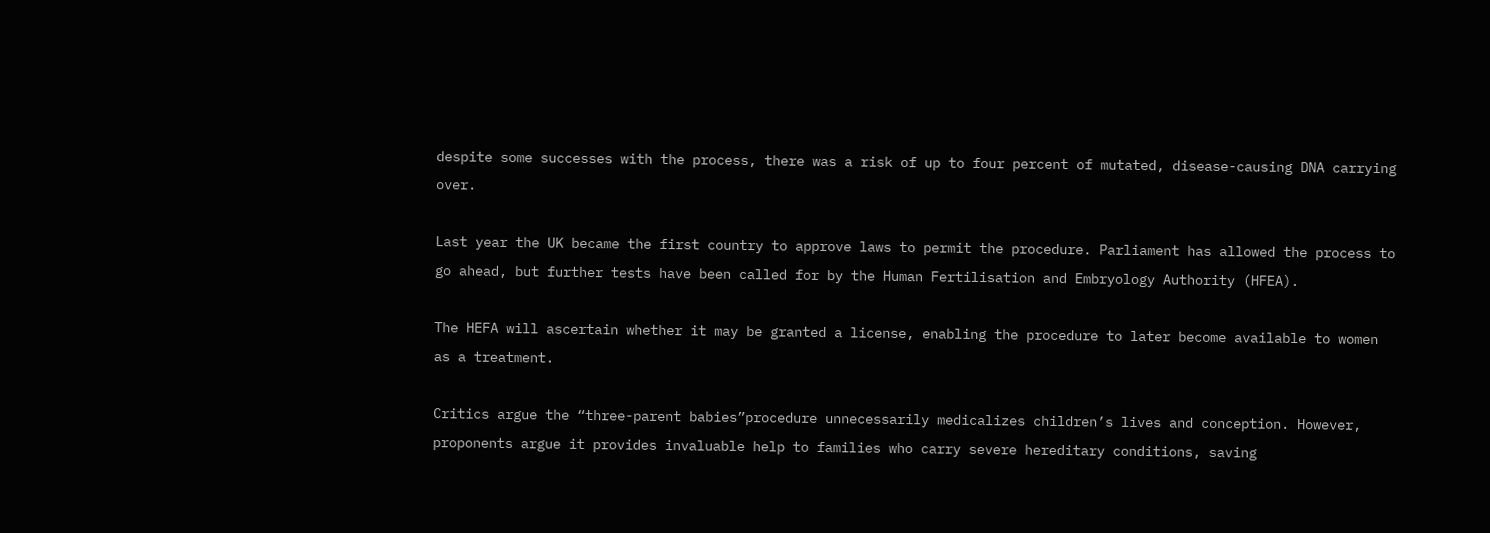despite some successes with the process, there was a risk of up to four percent of mutated, disease-causing DNA carrying over.

Last year the UK became the first country to approve laws to permit the procedure. Parliament has allowed the process to go ahead, but further tests have been called for by the Human Fertilisation and Embryology Authority (HFEA).

The HEFA will ascertain whether it may be granted a license, enabling the procedure to later become available to women as a treatment.

Critics argue the “three-parent babies”procedure unnecessarily medicalizes children’s lives and conception. However, proponents argue it provides invaluable help to families who carry severe hereditary conditions, saving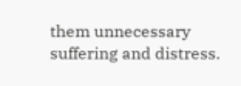them unnecessary suffering and distress.